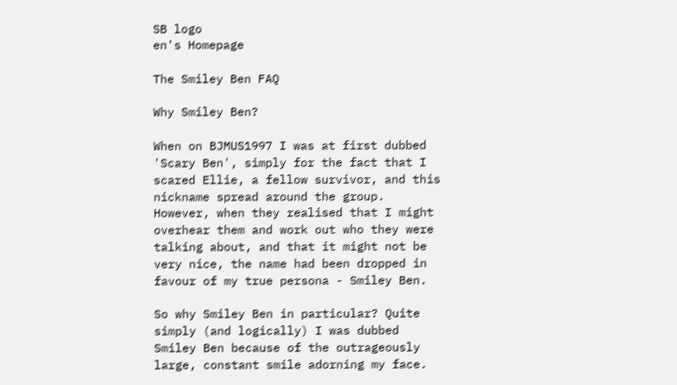SB logo
en's Homepage

The Smiley Ben FAQ

Why Smiley Ben?

When on BJMUS1997 I was at first dubbed 'Scary Ben', simply for the fact that I scared Ellie, a fellow survivor, and this nickname spread around the group. However, when they realised that I might overhear them and work out who they were talking about, and that it might not be very nice, the name had been dropped in favour of my true persona - Smiley Ben.

So why Smiley Ben in particular? Quite simply (and logically) I was dubbed Smiley Ben because of the outrageously large, constant smile adorning my face.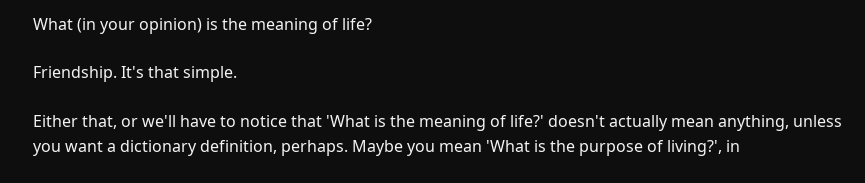What (in your opinion) is the meaning of life?

Friendship. It's that simple.

Either that, or we'll have to notice that 'What is the meaning of life?' doesn't actually mean anything, unless you want a dictionary definition, perhaps. Maybe you mean 'What is the purpose of living?', in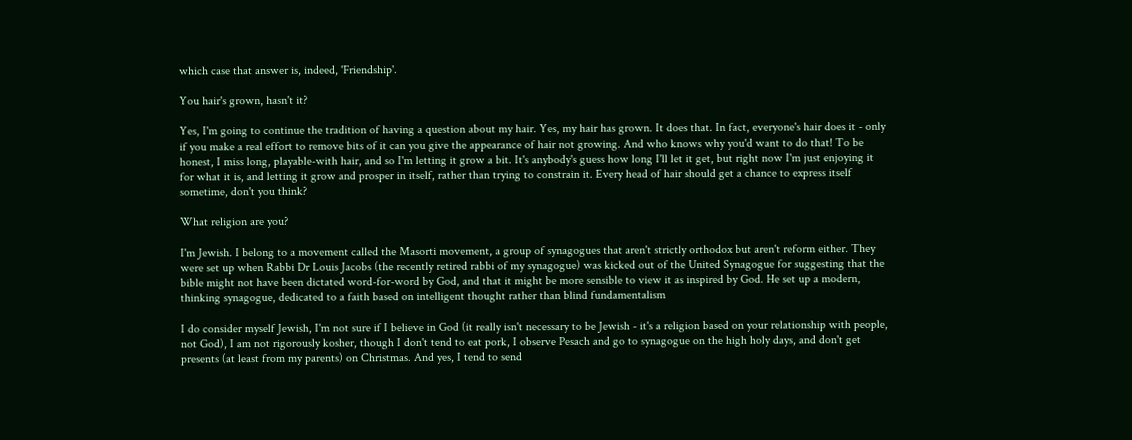which case that answer is, indeed, 'Friendship'.

You hair's grown, hasn't it?

Yes, I'm going to continue the tradition of having a question about my hair. Yes, my hair has grown. It does that. In fact, everyone's hair does it - only if you make a real effort to remove bits of it can you give the appearance of hair not growing. And who knows why you'd want to do that! To be honest, I miss long, playable-with hair, and so I'm letting it grow a bit. It's anybody's guess how long I'll let it get, but right now I'm just enjoying it for what it is, and letting it grow and prosper in itself, rather than trying to constrain it. Every head of hair should get a chance to express itself sometime, don't you think?

What religion are you?

I'm Jewish. I belong to a movement called the Masorti movement, a group of synagogues that aren't strictly orthodox but aren't reform either. They were set up when Rabbi Dr Louis Jacobs (the recently retired rabbi of my synagogue) was kicked out of the United Synagogue for suggesting that the bible might not have been dictated word-for-word by God, and that it might be more sensible to view it as inspired by God. He set up a modern, thinking synagogue, dedicated to a faith based on intelligent thought rather than blind fundamentalism

I do consider myself Jewish, I'm not sure if I believe in God (it really isn't necessary to be Jewish - it's a religion based on your relationship with people, not God), I am not rigorously kosher, though I don't tend to eat pork, I observe Pesach and go to synagogue on the high holy days, and don't get presents (at least from my parents) on Christmas. And yes, I tend to send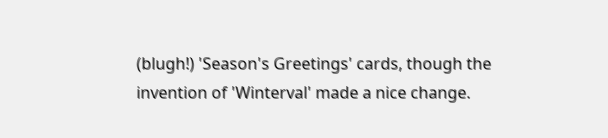(blugh!) 'Season's Greetings' cards, though the invention of 'Winterval' made a nice change.